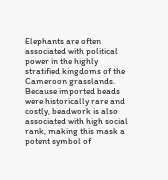Elephants are often associated with political power in the highly stratified kingdoms of the Cameroon grasslands. Because imported beads were historically rare and costly, beadwork is also associated with high social rank, making this mask a potent symbol of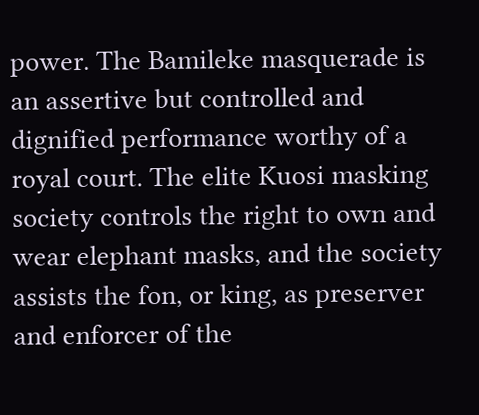power. The Bamileke masquerade is an assertive but controlled and dignified performance worthy of a royal court. The elite Kuosi masking society controls the right to own and wear elephant masks, and the society assists the fon, or king, as preserver and enforcer of the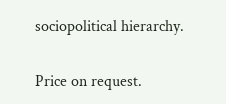sociopolitical hierarchy.

Price on request.